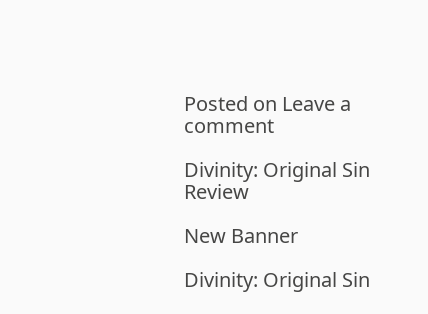Posted on Leave a comment

Divinity: Original Sin Review

New Banner

Divinity: Original Sin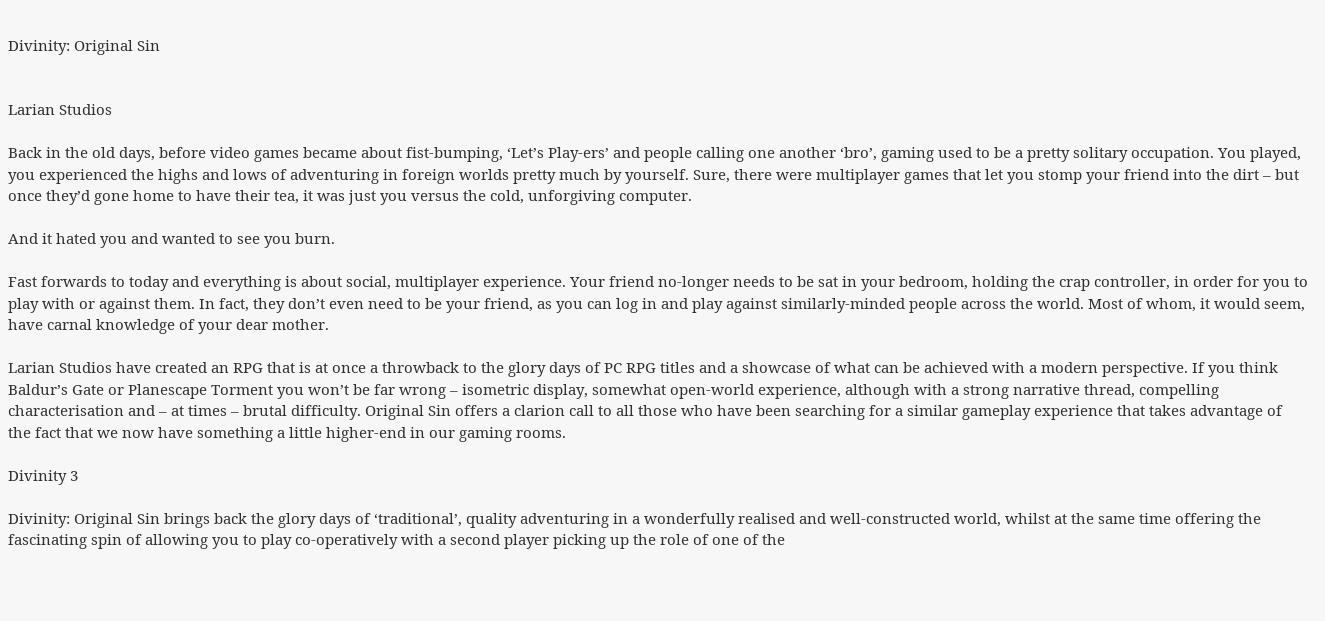Divinity: Original Sin


Larian Studios

Back in the old days, before video games became about fist-bumping, ‘Let’s Play-ers’ and people calling one another ‘bro’, gaming used to be a pretty solitary occupation. You played, you experienced the highs and lows of adventuring in foreign worlds pretty much by yourself. Sure, there were multiplayer games that let you stomp your friend into the dirt – but once they’d gone home to have their tea, it was just you versus the cold, unforgiving computer.

And it hated you and wanted to see you burn.

Fast forwards to today and everything is about social, multiplayer experience. Your friend no-longer needs to be sat in your bedroom, holding the crap controller, in order for you to play with or against them. In fact, they don’t even need to be your friend, as you can log in and play against similarly-minded people across the world. Most of whom, it would seem, have carnal knowledge of your dear mother.

Larian Studios have created an RPG that is at once a throwback to the glory days of PC RPG titles and a showcase of what can be achieved with a modern perspective. If you think Baldur’s Gate or Planescape Torment you won’t be far wrong – isometric display, somewhat open-world experience, although with a strong narrative thread, compelling characterisation and – at times – brutal difficulty. Original Sin offers a clarion call to all those who have been searching for a similar gameplay experience that takes advantage of the fact that we now have something a little higher-end in our gaming rooms.

Divinity 3

Divinity: Original Sin brings back the glory days of ‘traditional’, quality adventuring in a wonderfully realised and well-constructed world, whilst at the same time offering the fascinating spin of allowing you to play co-operatively with a second player picking up the role of one of the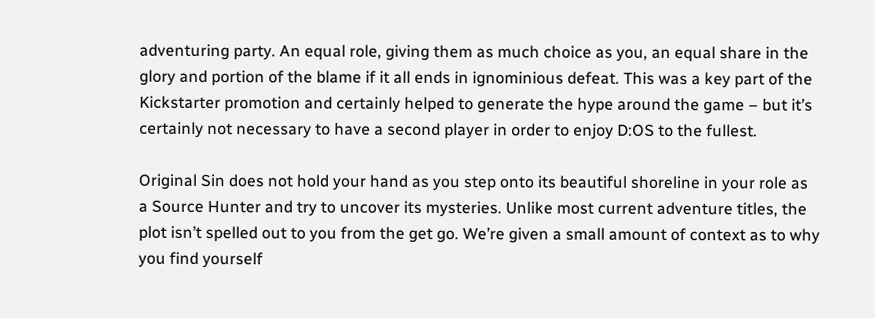adventuring party. An equal role, giving them as much choice as you, an equal share in the glory and portion of the blame if it all ends in ignominious defeat. This was a key part of the Kickstarter promotion and certainly helped to generate the hype around the game – but it’s certainly not necessary to have a second player in order to enjoy D:OS to the fullest.

Original Sin does not hold your hand as you step onto its beautiful shoreline in your role as a Source Hunter and try to uncover its mysteries. Unlike most current adventure titles, the plot isn’t spelled out to you from the get go. We’re given a small amount of context as to why you find yourself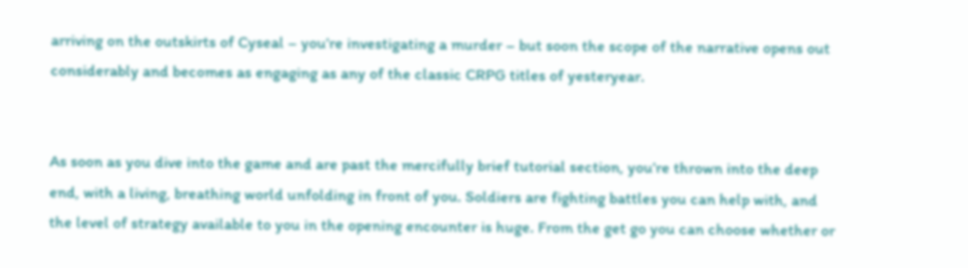arriving on the outskirts of Cyseal – you’re investigating a murder – but soon the scope of the narrative opens out considerably and becomes as engaging as any of the classic CRPG titles of yesteryear.


As soon as you dive into the game and are past the mercifully brief tutorial section, you’re thrown into the deep end, with a living, breathing world unfolding in front of you. Soldiers are fighting battles you can help with, and the level of strategy available to you in the opening encounter is huge. From the get go you can choose whether or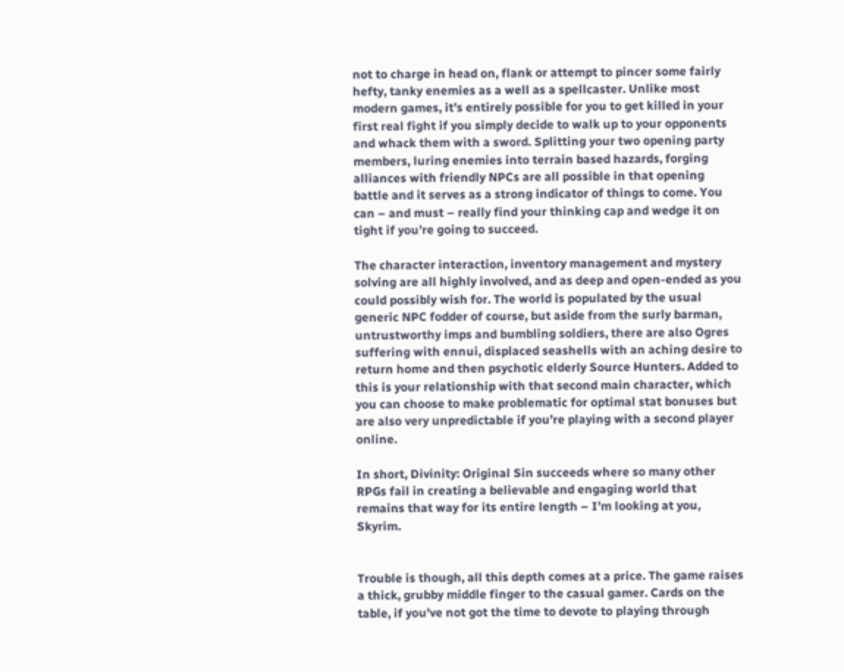not to charge in head on, flank or attempt to pincer some fairly hefty, tanky enemies as a well as a spellcaster. Unlike most modern games, it’s entirely possible for you to get killed in your first real fight if you simply decide to walk up to your opponents and whack them with a sword. Splitting your two opening party members, luring enemies into terrain based hazards, forging alliances with friendly NPCs are all possible in that opening battle and it serves as a strong indicator of things to come. You can – and must – really find your thinking cap and wedge it on tight if you’re going to succeed.

The character interaction, inventory management and mystery solving are all highly involved, and as deep and open-ended as you could possibly wish for. The world is populated by the usual generic NPC fodder of course, but aside from the surly barman, untrustworthy imps and bumbling soldiers, there are also Ogres suffering with ennui, displaced seashells with an aching desire to return home and then psychotic elderly Source Hunters. Added to this is your relationship with that second main character, which you can choose to make problematic for optimal stat bonuses but are also very unpredictable if you’re playing with a second player online.

In short, Divinity: Original Sin succeeds where so many other RPGs fail in creating a believable and engaging world that remains that way for its entire length – I’m looking at you, Skyrim.


Trouble is though, all this depth comes at a price. The game raises a thick, grubby middle finger to the casual gamer. Cards on the table, if you’ve not got the time to devote to playing through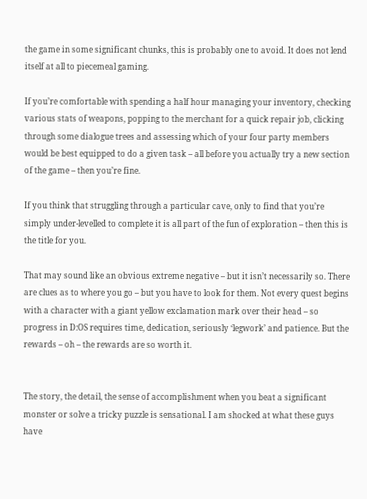the game in some significant chunks, this is probably one to avoid. It does not lend itself at all to piecemeal gaming.

If you’re comfortable with spending a half hour managing your inventory, checking various stats of weapons, popping to the merchant for a quick repair job, clicking through some dialogue trees and assessing which of your four party members would be best equipped to do a given task – all before you actually try a new section of the game – then you’re fine.

If you think that struggling through a particular cave, only to find that you’re simply under-levelled to complete it is all part of the fun of exploration – then this is the title for you.

That may sound like an obvious extreme negative – but it isn’t necessarily so. There are clues as to where you go – but you have to look for them. Not every quest begins with a character with a giant yellow exclamation mark over their head – so progress in D:OS requires time, dedication, seriously ‘legwork’ and patience. But the rewards – oh – the rewards are so worth it.


The story, the detail, the sense of accomplishment when you beat a significant monster or solve a tricky puzzle is sensational. I am shocked at what these guys have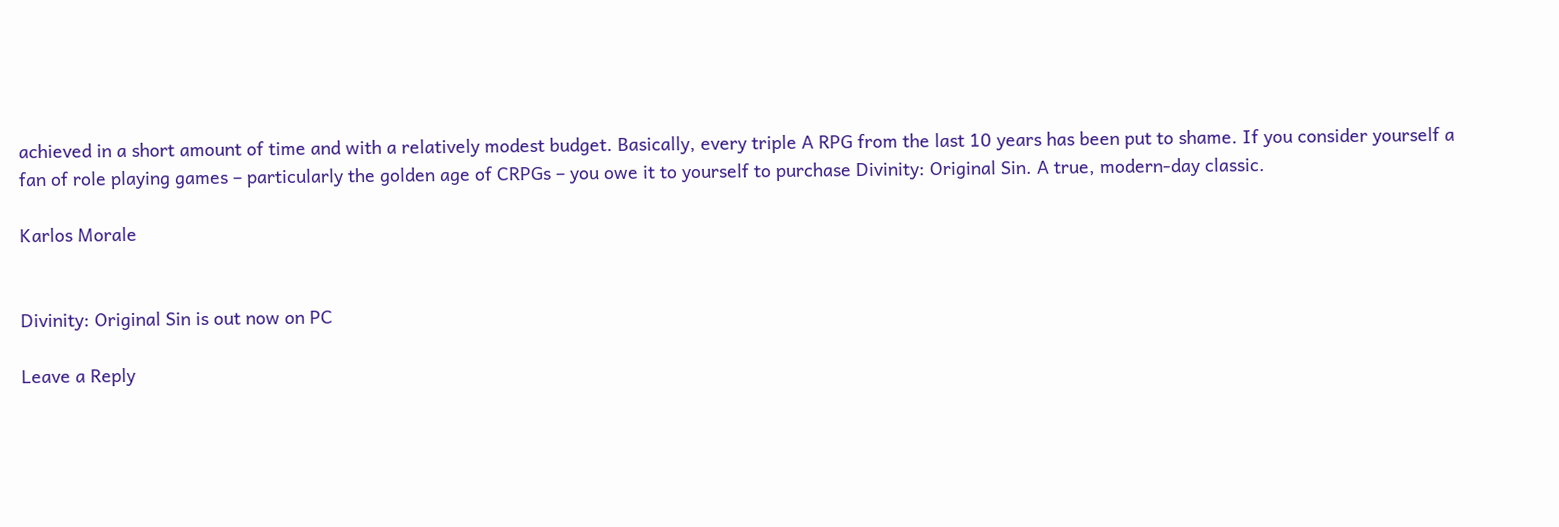achieved in a short amount of time and with a relatively modest budget. Basically, every triple A RPG from the last 10 years has been put to shame. If you consider yourself a fan of role playing games – particularly the golden age of CRPGs – you owe it to yourself to purchase Divinity: Original Sin. A true, modern-day classic.

Karlos Morale


Divinity: Original Sin is out now on PC

Leave a Reply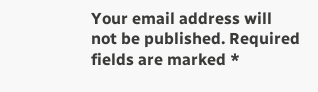Your email address will not be published. Required fields are marked *